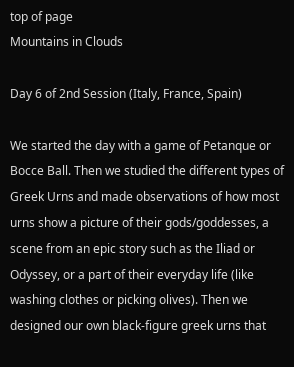top of page
Mountains in Clouds

Day 6 of 2nd Session (Italy, France, Spain)

We started the day with a game of Petanque or Bocce Ball. Then we studied the different types of Greek Urns and made observations of how most urns show a picture of their gods/goddesses, a scene from an epic story such as the Iliad or Odyssey, or a part of their everyday life (like washing clothes or picking olives). Then we designed our own black-figure greek urns that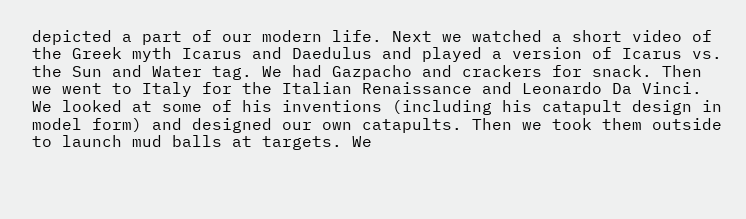depicted a part of our modern life. Next we watched a short video of the Greek myth Icarus and Daedulus and played a version of Icarus vs. the Sun and Water tag. We had Gazpacho and crackers for snack. Then we went to Italy for the Italian Renaissance and Leonardo Da Vinci. We looked at some of his inventions (including his catapult design in model form) and designed our own catapults. Then we took them outside to launch mud balls at targets. We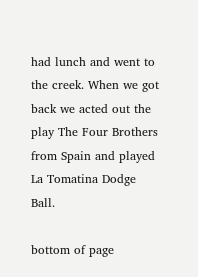had lunch and went to the creek. When we got back we acted out the play The Four Brothers from Spain and played La Tomatina Dodge Ball.

bottom of page